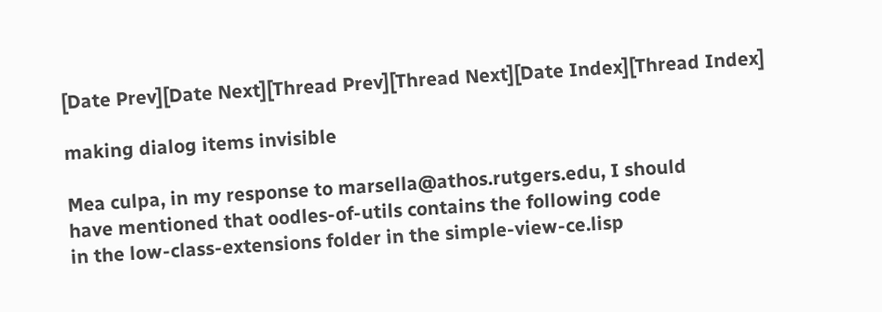[Date Prev][Date Next][Thread Prev][Thread Next][Date Index][Thread Index]

making dialog items invisible

Mea culpa, in my response to marsella@athos.rutgers.edu, I should
have mentioned that oodles-of-utils contains the following code
in the low-class-extensions folder in the simple-view-ce.lisp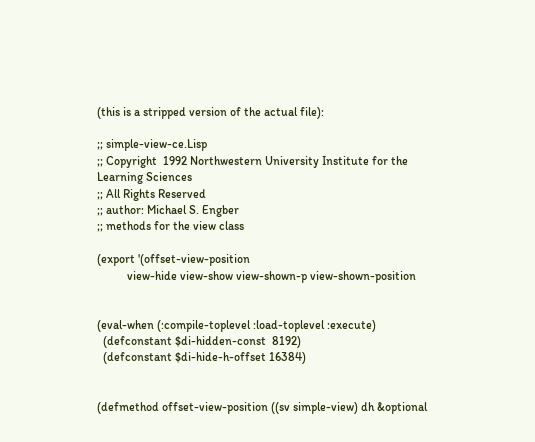(this is a stripped version of the actual file):

;; simple-view-ce.Lisp
;; Copyright  1992 Northwestern University Institute for the Learning Sciences
;; All Rights Reserved
;; author: Michael S. Engber
;; methods for the view class

(export '(offset-view-position
          view-hide view-show view-shown-p view-shown-position


(eval-when (:compile-toplevel :load-toplevel :execute)
  (defconstant $di-hidden-const  8192)
  (defconstant $di-hide-h-offset 16384)


(defmethod offset-view-position ((sv simple-view) dh &optional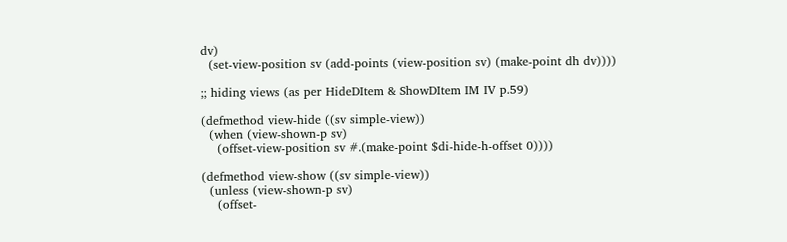dv)
  (set-view-position sv (add-points (view-position sv) (make-point dh dv))))

;; hiding views (as per HideDItem & ShowDItem IM IV p.59)

(defmethod view-hide ((sv simple-view))
  (when (view-shown-p sv)
    (offset-view-position sv #.(make-point $di-hide-h-offset 0))))

(defmethod view-show ((sv simple-view))
  (unless (view-shown-p sv)
    (offset-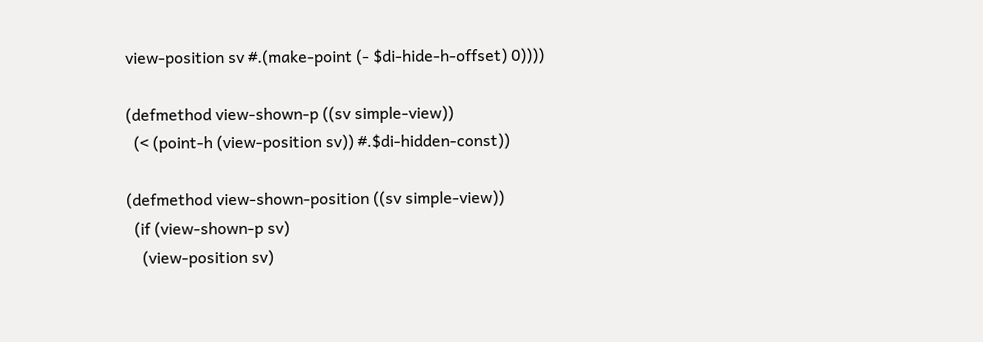view-position sv #.(make-point (- $di-hide-h-offset) 0))))

(defmethod view-shown-p ((sv simple-view))
  (< (point-h (view-position sv)) #.$di-hidden-const))

(defmethod view-shown-position ((sv simple-view))
  (if (view-shown-p sv)
    (view-position sv)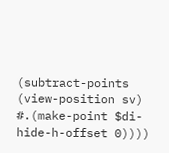(subtract-points (view-position sv) #.(make-point $di-hide-h-offset 0))))